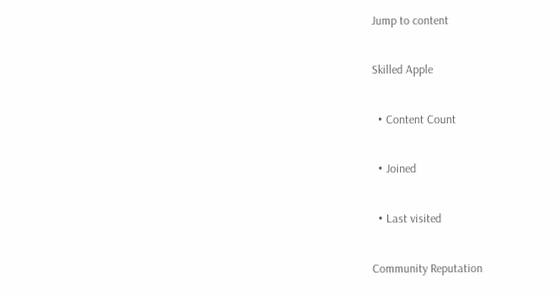Jump to content

Skilled Apple

  • Content Count

  • Joined

  • Last visited

Community Reputation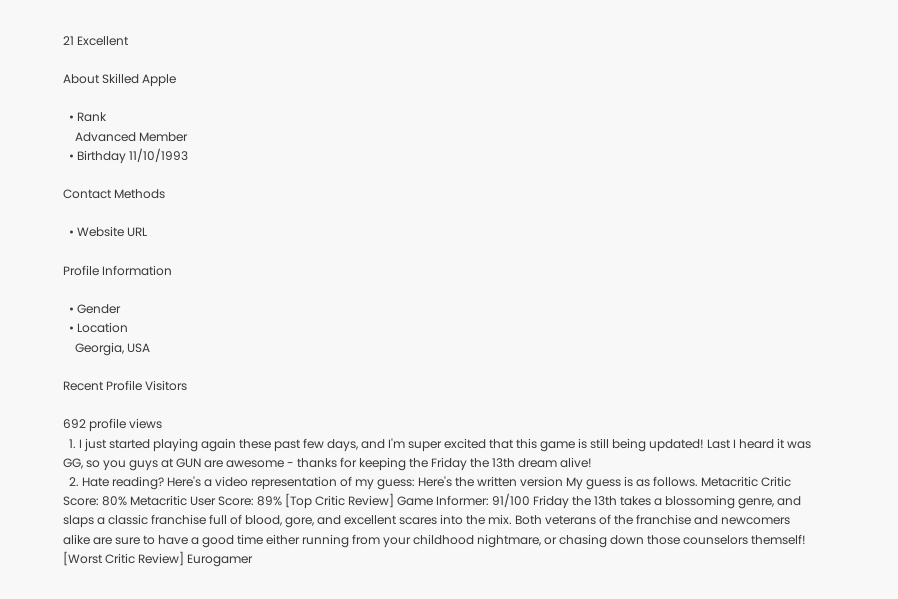21 Excellent

About Skilled Apple

  • Rank
    Advanced Member
  • Birthday 11/10/1993

Contact Methods

  • Website URL

Profile Information

  • Gender
  • Location
    Georgia, USA

Recent Profile Visitors

692 profile views
  1. I just started playing again these past few days, and I'm super excited that this game is still being updated! Last I heard it was GG, so you guys at GUN are awesome - thanks for keeping the Friday the 13th dream alive!
  2. Hate reading? Here's a video representation of my guess: Here's the written version My guess is as follows. Metacritic Critic Score: 80% Metacritic User Score: 89% [Top Critic Review] Game Informer: 91/100 Friday the 13th takes a blossoming genre, and slaps a classic franchise full of blood, gore, and excellent scares into the mix. Both veterans of the franchise and newcomers alike are sure to have a good time either running from your childhood nightmare, or chasing down those counselors themself! [Worst Critic Review] Eurogamer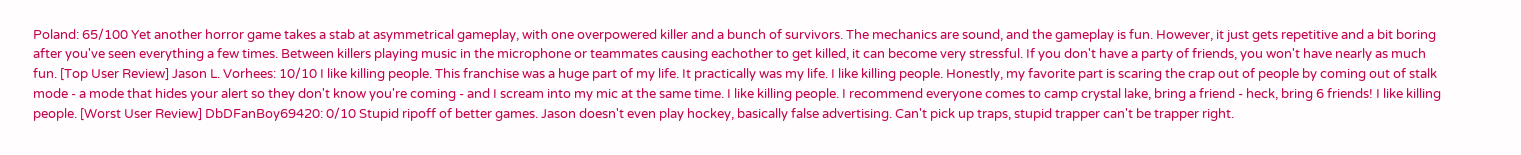Poland: 65/100 Yet another horror game takes a stab at asymmetrical gameplay, with one overpowered killer and a bunch of survivors. The mechanics are sound, and the gameplay is fun. However, it just gets repetitive and a bit boring after you've seen everything a few times. Between killers playing music in the microphone or teammates causing eachother to get killed, it can become very stressful. If you don't have a party of friends, you won't have nearly as much fun. [Top User Review] Jason L. Vorhees: 10/10 I like killing people. This franchise was a huge part of my life. It practically was my life. I like killing people. Honestly, my favorite part is scaring the crap out of people by coming out of stalk mode - a mode that hides your alert so they don't know you're coming - and I scream into my mic at the same time. I like killing people. I recommend everyone comes to camp crystal lake, bring a friend - heck, bring 6 friends! I like killing people. [Worst User Review] DbDFanBoy69420: 0/10 Stupid ripoff of better games. Jason doesn't even play hockey, basically false advertising. Can't pick up traps, stupid trapper can't be trapper right.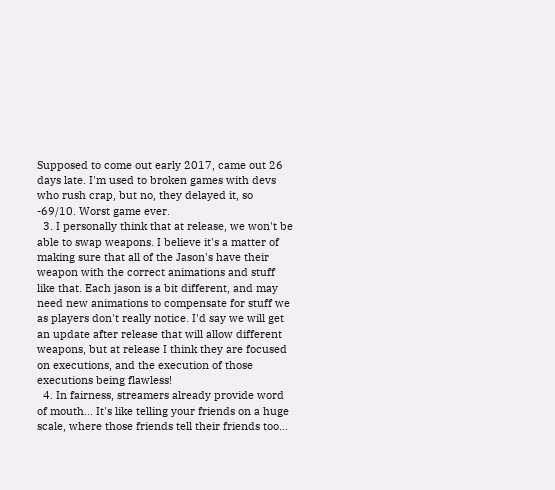Supposed to come out early 2017, came out 26 days late. I'm used to broken games with devs who rush crap, but no, they delayed it, so -69/10. Worst game ever.
  3. I personally think that at release, we won't be able to swap weapons. I believe it's a matter of making sure that all of the Jason's have their weapon with the correct animations and stuff like that. Each jason is a bit different, and may need new animations to compensate for stuff we as players don't really notice. I'd say we will get an update after release that will allow different weapons, but at release I think they are focused on executions, and the execution of those executions being flawless!
  4. In fairness, streamers already provide word of mouth... It's like telling your friends on a huge scale, where those friends tell their friends too...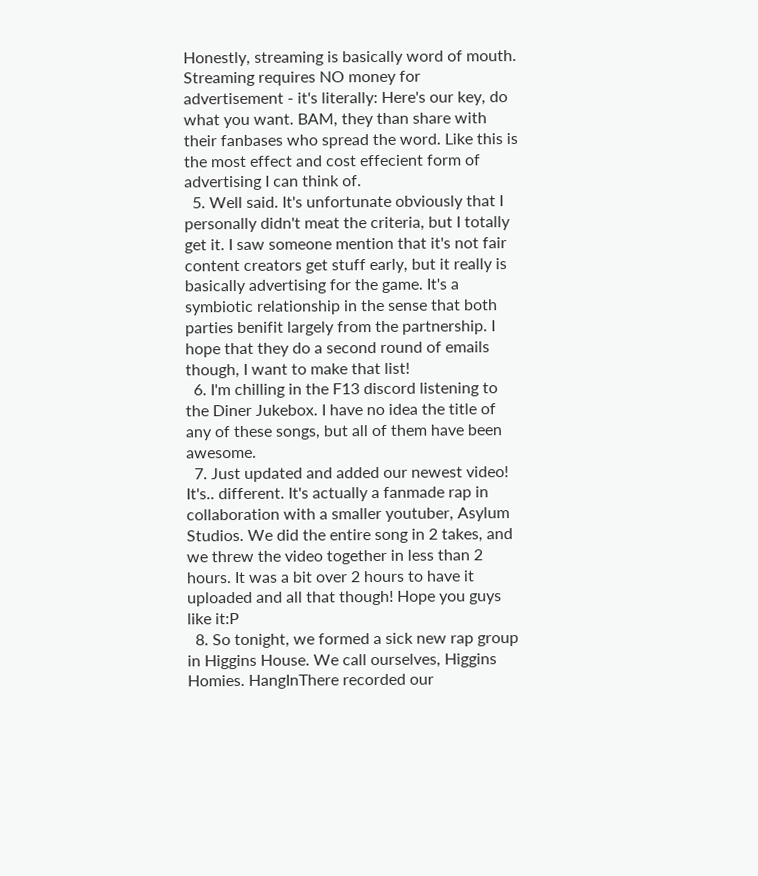Honestly, streaming is basically word of mouth. Streaming requires NO money for advertisement - it's literally: Here's our key, do what you want. BAM, they than share with their fanbases who spread the word. Like this is the most effect and cost effecient form of advertising I can think of.
  5. Well said. It's unfortunate obviously that I personally didn't meat the criteria, but I totally get it. I saw someone mention that it's not fair content creators get stuff early, but it really is basically advertising for the game. It's a symbiotic relationship in the sense that both parties benifit largely from the partnership. I hope that they do a second round of emails though, I want to make that list!
  6. I'm chilling in the F13 discord listening to the Diner Jukebox. I have no idea the title of any of these songs, but all of them have been awesome.
  7. Just updated and added our newest video! It's.. different. It's actually a fanmade rap in collaboration with a smaller youtuber, Asylum Studios. We did the entire song in 2 takes, and we threw the video together in less than 2 hours. It was a bit over 2 hours to have it uploaded and all that though! Hope you guys like it:P
  8. So tonight, we formed a sick new rap group in Higgins House. We call ourselves, Higgins Homies. HangInThere recorded our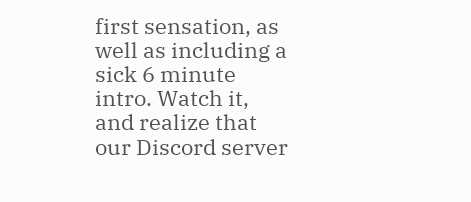first sensation, as well as including a sick 6 minute intro. Watch it, and realize that our Discord server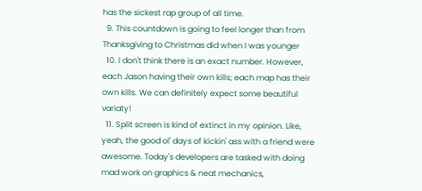has the sickest rap group of all time.
  9. This countdown is going to feel longer than from Thanksgiving to Christmas did when I was younger
  10. I don't think there is an exact number. However, each Jason having their own kills; each map has their own kills. We can definitely expect some beautiful variaty!
  11. Split screen is kind of extinct in my opinion. Like, yeah, the good ol' days of kickin' ass with a friend were awesome. Today's developers are tasked with doing mad work on graphics & neat mechanics,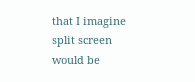that I imagine split screen would be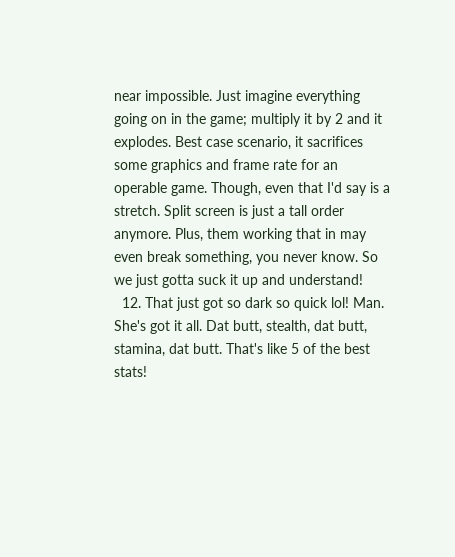near impossible. Just imagine everything going on in the game; multiply it by 2 and it explodes. Best case scenario, it sacrifices some graphics and frame rate for an operable game. Though, even that I'd say is a stretch. Split screen is just a tall order anymore. Plus, them working that in may even break something, you never know. So we just gotta suck it up and understand!
  12. That just got so dark so quick lol! Man. She's got it all. Dat butt, stealth, dat butt, stamina, dat butt. That's like 5 of the best stats!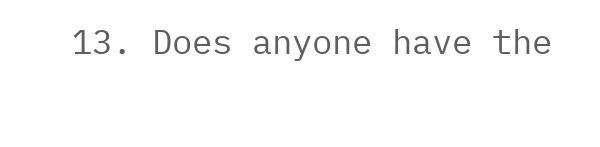13. Does anyone have the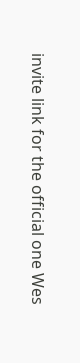invite link for the official one Wes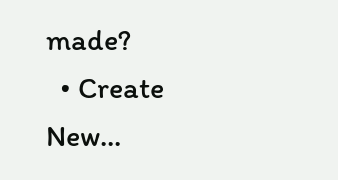made?
  • Create New...